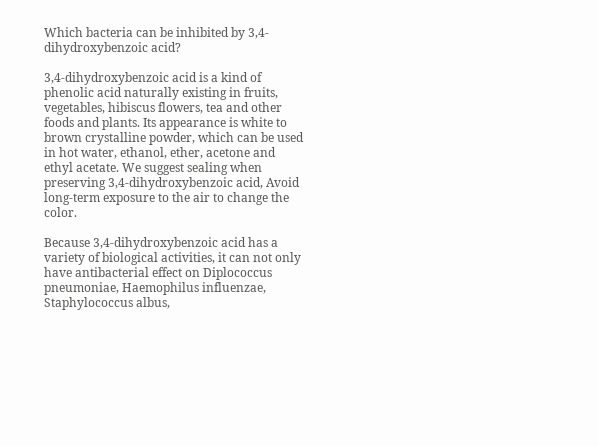Which bacteria can be inhibited by 3,4-dihydroxybenzoic acid?

3,4-dihydroxybenzoic acid is a kind of phenolic acid naturally existing in fruits, vegetables, hibiscus flowers, tea and other foods and plants. Its appearance is white to brown crystalline powder, which can be used in hot water, ethanol, ether, acetone and ethyl acetate. We suggest sealing when preserving 3,4-dihydroxybenzoic acid, Avoid long-term exposure to the air to change the color.

Because 3,4-dihydroxybenzoic acid has a variety of biological activities, it can not only have antibacterial effect on Diplococcus pneumoniae, Haemophilus influenzae, Staphylococcus albus,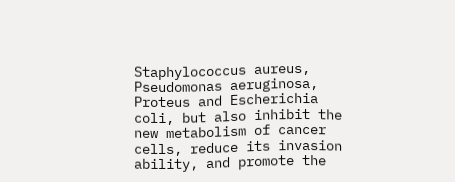Staphylococcus aureus, Pseudomonas aeruginosa, Proteus and Escherichia coli, but also inhibit the new metabolism of cancer cells, reduce its invasion ability, and promote the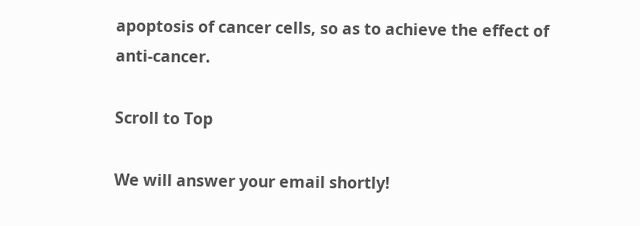apoptosis of cancer cells, so as to achieve the effect of anti-cancer.

Scroll to Top

We will answer your email shortly!